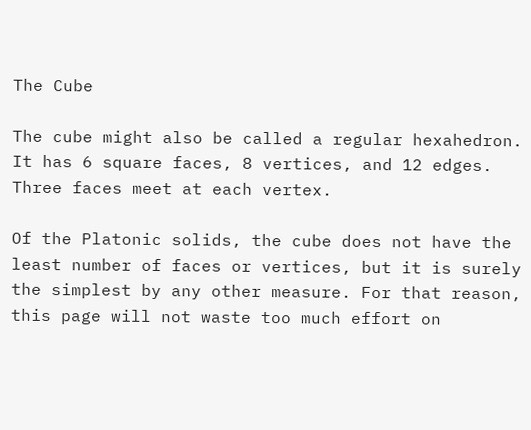The Cube

The cube might also be called a regular hexahedron. It has 6 square faces, 8 vertices, and 12 edges. Three faces meet at each vertex.

Of the Platonic solids, the cube does not have the least number of faces or vertices, but it is surely the simplest by any other measure. For that reason, this page will not waste too much effort on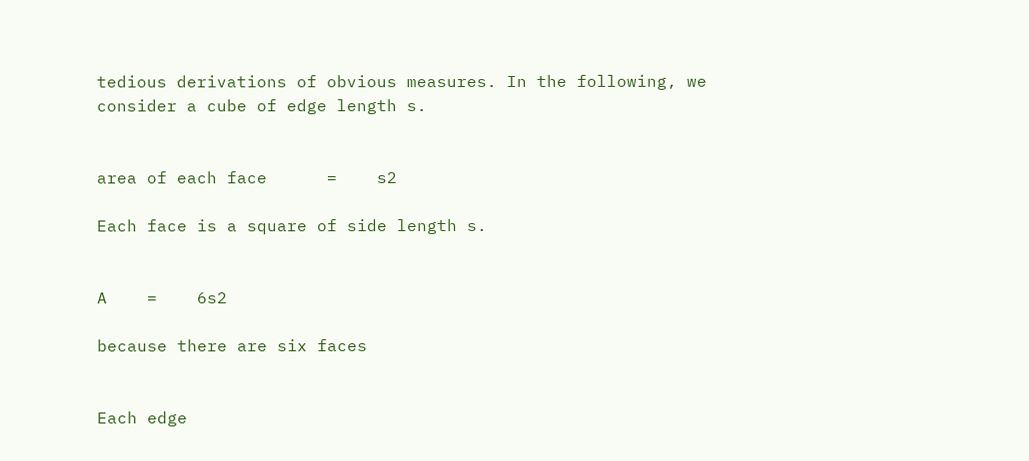tedious derivations of obvious measures. In the following, we consider a cube of edge length s.


area of each face      =    s2

Each face is a square of side length s.


A    =    6s2

because there are six faces


Each edge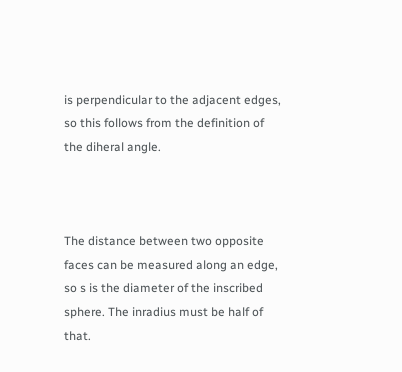is perpendicular to the adjacent edges, so this follows from the definition of the diheral angle.



The distance between two opposite faces can be measured along an edge, so s is the diameter of the inscribed sphere. The inradius must be half of that.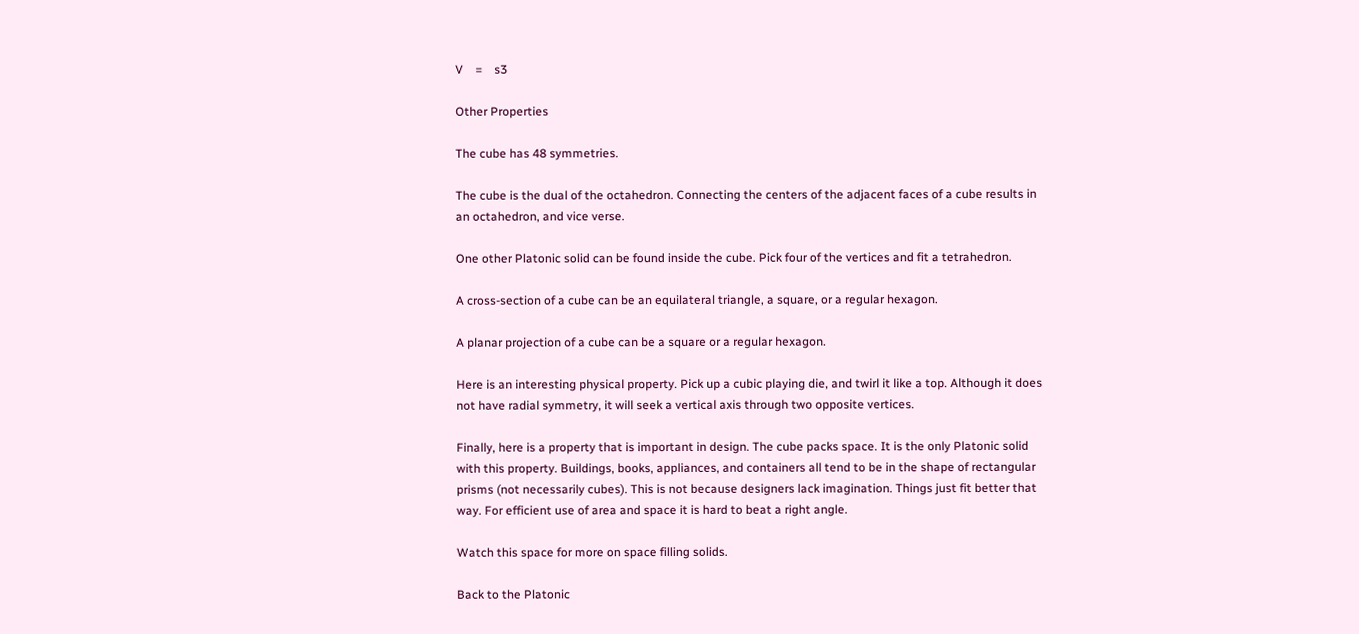V    =    s3

Other Properties

The cube has 48 symmetries.

The cube is the dual of the octahedron. Connecting the centers of the adjacent faces of a cube results in an octahedron, and vice verse.

One other Platonic solid can be found inside the cube. Pick four of the vertices and fit a tetrahedron.

A cross-section of a cube can be an equilateral triangle, a square, or a regular hexagon.

A planar projection of a cube can be a square or a regular hexagon.

Here is an interesting physical property. Pick up a cubic playing die, and twirl it like a top. Although it does not have radial symmetry, it will seek a vertical axis through two opposite vertices.

Finally, here is a property that is important in design. The cube packs space. It is the only Platonic solid with this property. Buildings, books, appliances, and containers all tend to be in the shape of rectangular prisms (not necessarily cubes). This is not because designers lack imagination. Things just fit better that way. For efficient use of area and space it is hard to beat a right angle.

Watch this space for more on space filling solids.

Back to the Platonic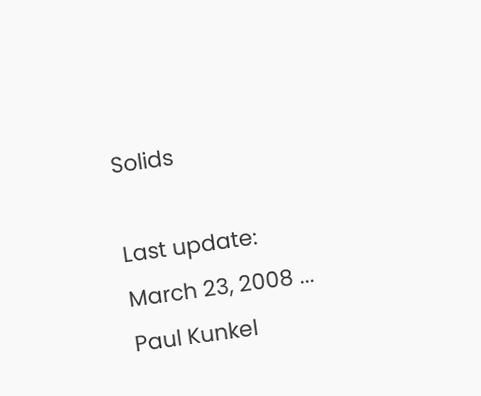Solids

Last update: March 23, 2008 ... Paul Kunkel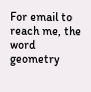For email to reach me, the word geometry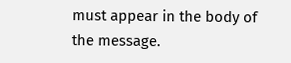must appear in the body of the message.